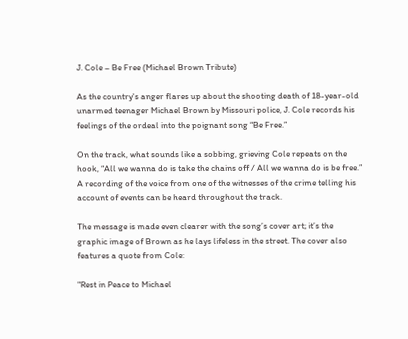J. Cole – Be Free (Michael Brown Tribute)

As the country's anger flares up about the shooting death of 18-year-old unarmed teenager Michael Brown by Missouri police, J. Cole records his feelings of the ordeal into the poignant song “Be Free.”

On the track, what sounds like a sobbing, grieving Cole repeats on the hook, “All we wanna do is take the chains off / All we wanna do is be free.” A recording of the voice from one of the witnesses of the crime telling his account of events can be heard throughout the track.

The message is made even clearer with the song’s cover art; it’s the graphic image of Brown as he lays lifeless in the street. The cover also features a quote from Cole:

"Rest in Peace to Michael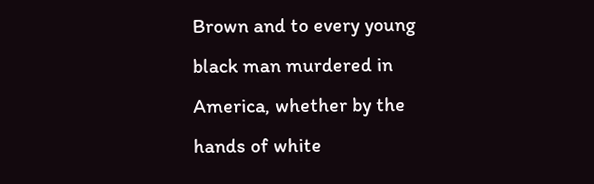Brown and to every young black man murdered in America, whether by the hands of white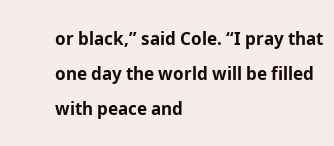or black,” said Cole. “I pray that one day the world will be filled with peace and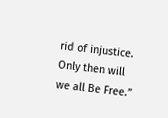rid of injustice. Only then will we all Be Free.”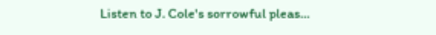Listen to J. Cole's sorrowful pleas…